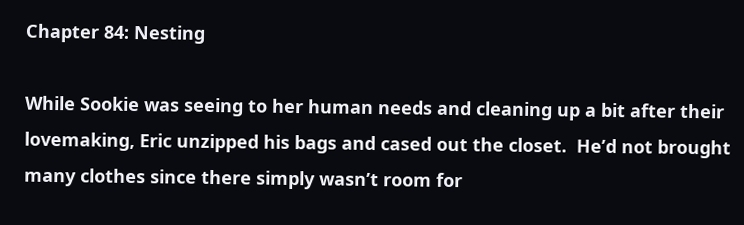Chapter 84: Nesting

While Sookie was seeing to her human needs and cleaning up a bit after their lovemaking, Eric unzipped his bags and cased out the closet.  He’d not brought many clothes since there simply wasn’t room for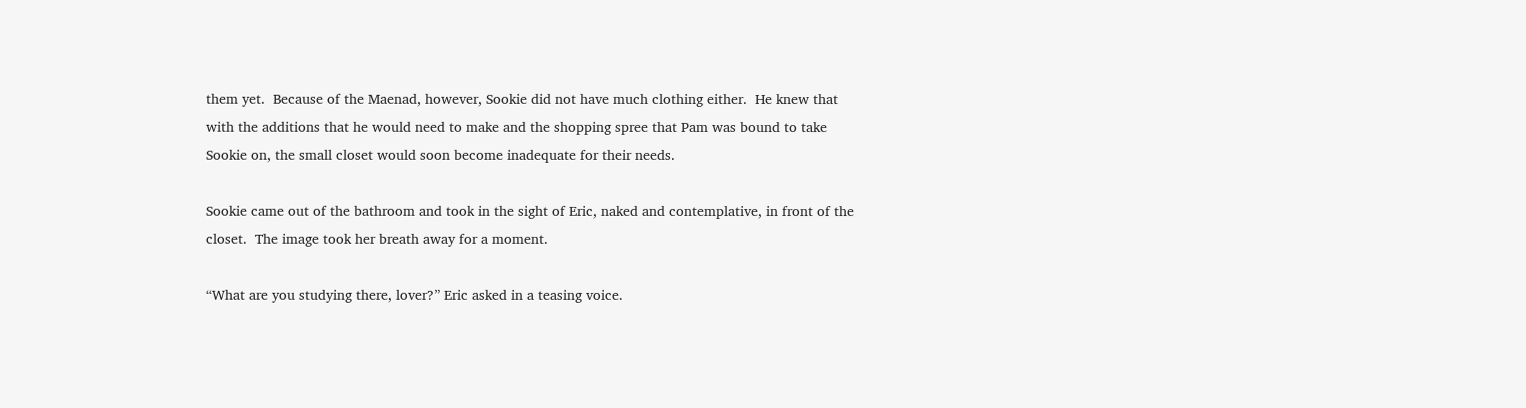them yet.  Because of the Maenad, however, Sookie did not have much clothing either.  He knew that with the additions that he would need to make and the shopping spree that Pam was bound to take Sookie on, the small closet would soon become inadequate for their needs.

Sookie came out of the bathroom and took in the sight of Eric, naked and contemplative, in front of the closet.  The image took her breath away for a moment.

“What are you studying there, lover?” Eric asked in a teasing voice.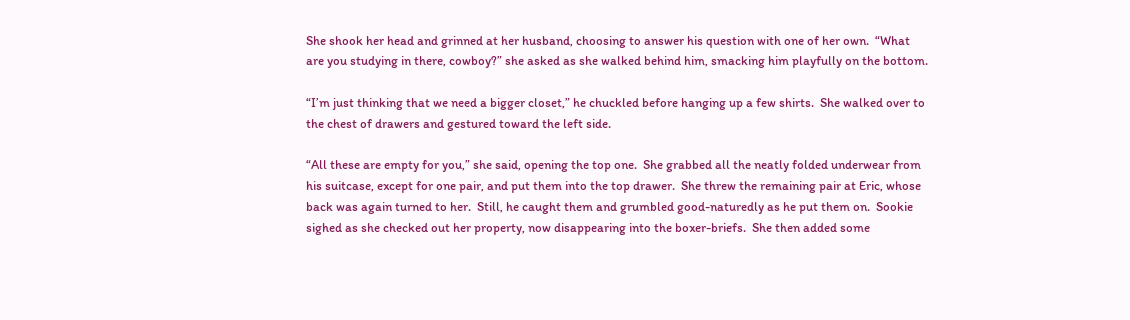She shook her head and grinned at her husband, choosing to answer his question with one of her own.  “What are you studying in there, cowboy?” she asked as she walked behind him, smacking him playfully on the bottom.

“I’m just thinking that we need a bigger closet,” he chuckled before hanging up a few shirts.  She walked over to the chest of drawers and gestured toward the left side.

“All these are empty for you,” she said, opening the top one.  She grabbed all the neatly folded underwear from his suitcase, except for one pair, and put them into the top drawer.  She threw the remaining pair at Eric, whose back was again turned to her.  Still, he caught them and grumbled good-naturedly as he put them on.  Sookie sighed as she checked out her property, now disappearing into the boxer-briefs.  She then added some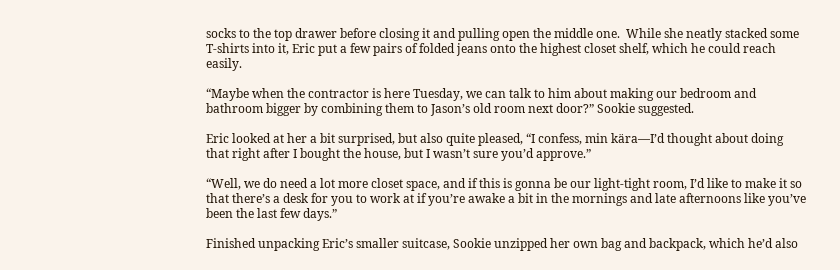socks to the top drawer before closing it and pulling open the middle one.  While she neatly stacked some T-shirts into it, Eric put a few pairs of folded jeans onto the highest closet shelf, which he could reach easily.

“Maybe when the contractor is here Tuesday, we can talk to him about making our bedroom and bathroom bigger by combining them to Jason’s old room next door?” Sookie suggested.

Eric looked at her a bit surprised, but also quite pleased, “I confess, min kära―I’d thought about doing that right after I bought the house, but I wasn’t sure you’d approve.”

“Well, we do need a lot more closet space, and if this is gonna be our light-tight room, I’d like to make it so that there’s a desk for you to work at if you’re awake a bit in the mornings and late afternoons like you’ve been the last few days.”

Finished unpacking Eric’s smaller suitcase, Sookie unzipped her own bag and backpack, which he’d also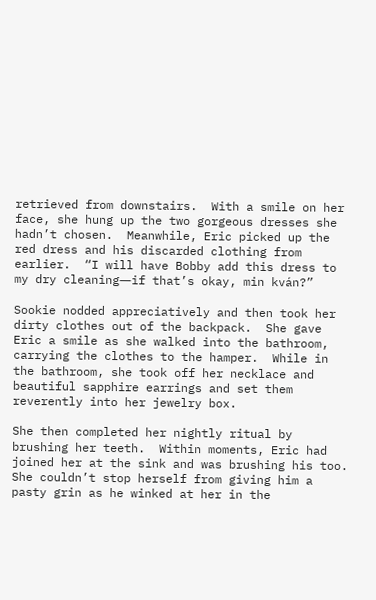retrieved from downstairs.  With a smile on her face, she hung up the two gorgeous dresses she hadn’t chosen.  Meanwhile, Eric picked up the red dress and his discarded clothing from earlier.  “I will have Bobby add this dress to my dry cleaning―if that’s okay, min kván?”

Sookie nodded appreciatively and then took her dirty clothes out of the backpack.  She gave Eric a smile as she walked into the bathroom, carrying the clothes to the hamper.  While in the bathroom, she took off her necklace and beautiful sapphire earrings and set them reverently into her jewelry box.

She then completed her nightly ritual by brushing her teeth.  Within moments, Eric had joined her at the sink and was brushing his too.  She couldn’t stop herself from giving him a pasty grin as he winked at her in the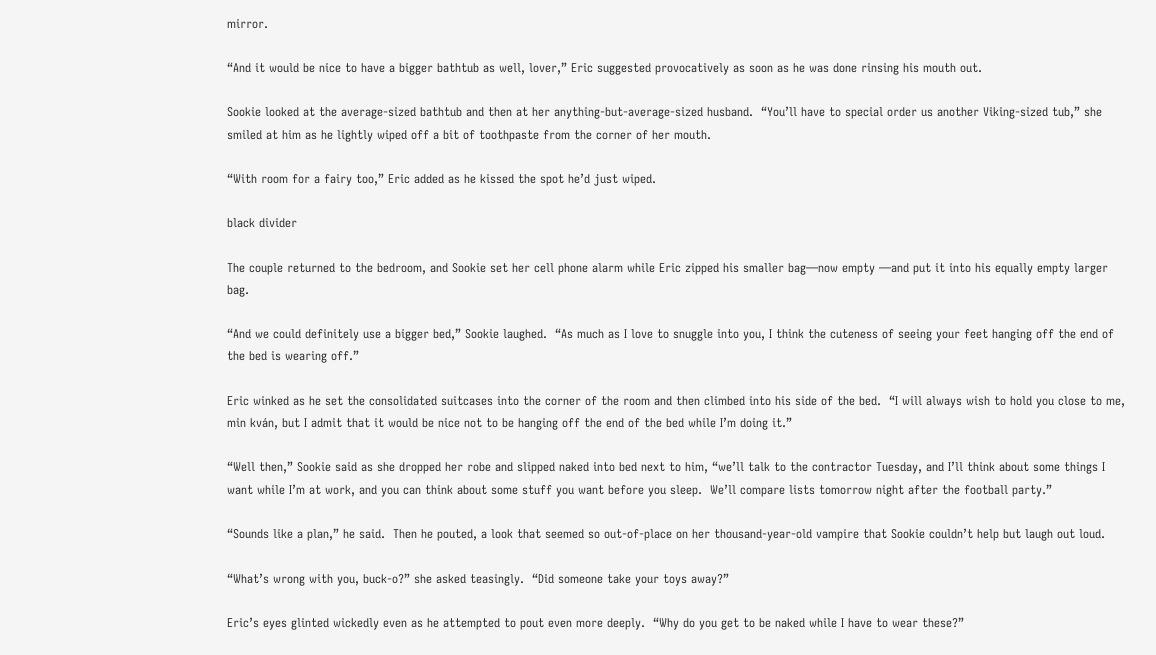mirror.

“And it would be nice to have a bigger bathtub as well, lover,” Eric suggested provocatively as soon as he was done rinsing his mouth out.

Sookie looked at the average-sized bathtub and then at her anything-but-average-sized husband.  “You’ll have to special order us another Viking-sized tub,” she smiled at him as he lightly wiped off a bit of toothpaste from the corner of her mouth.

“With room for a fairy too,” Eric added as he kissed the spot he’d just wiped.

black divider

The couple returned to the bedroom, and Sookie set her cell phone alarm while Eric zipped his smaller bag―now empty ―and put it into his equally empty larger bag.

“And we could definitely use a bigger bed,” Sookie laughed.  “As much as I love to snuggle into you, I think the cuteness of seeing your feet hanging off the end of the bed is wearing off.”

Eric winked as he set the consolidated suitcases into the corner of the room and then climbed into his side of the bed.  “I will always wish to hold you close to me, min kván, but I admit that it would be nice not to be hanging off the end of the bed while I’m doing it.”

“Well then,” Sookie said as she dropped her robe and slipped naked into bed next to him, “we’ll talk to the contractor Tuesday, and I’ll think about some things I want while I’m at work, and you can think about some stuff you want before you sleep.  We’ll compare lists tomorrow night after the football party.”

“Sounds like a plan,” he said.  Then he pouted, a look that seemed so out-of-place on her thousand-year-old vampire that Sookie couldn’t help but laugh out loud.

“What’s wrong with you, buck-o?” she asked teasingly.  “Did someone take your toys away?”

Eric’s eyes glinted wickedly even as he attempted to pout even more deeply.  “Why do you get to be naked while I have to wear these?”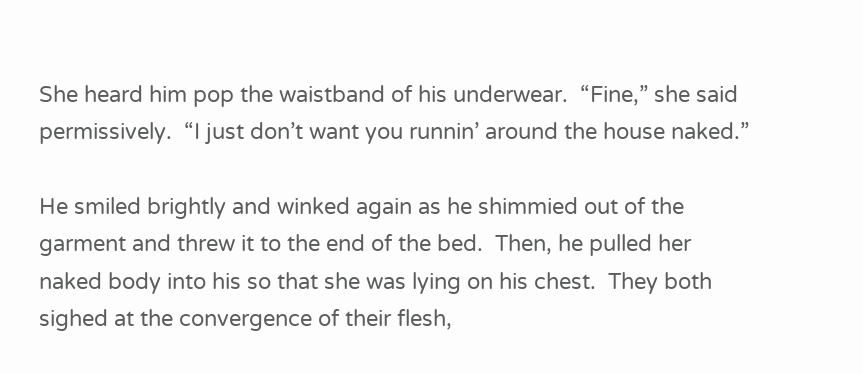She heard him pop the waistband of his underwear.  “Fine,” she said permissively.  “I just don’t want you runnin’ around the house naked.”

He smiled brightly and winked again as he shimmied out of the garment and threw it to the end of the bed.  Then, he pulled her naked body into his so that she was lying on his chest.  They both sighed at the convergence of their flesh,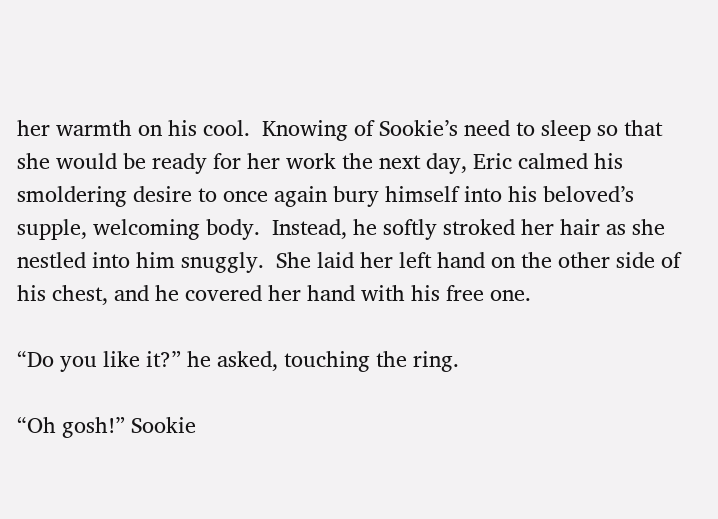her warmth on his cool.  Knowing of Sookie’s need to sleep so that she would be ready for her work the next day, Eric calmed his smoldering desire to once again bury himself into his beloved’s supple, welcoming body.  Instead, he softly stroked her hair as she nestled into him snuggly.  She laid her left hand on the other side of his chest, and he covered her hand with his free one.

“Do you like it?” he asked, touching the ring.

“Oh gosh!” Sookie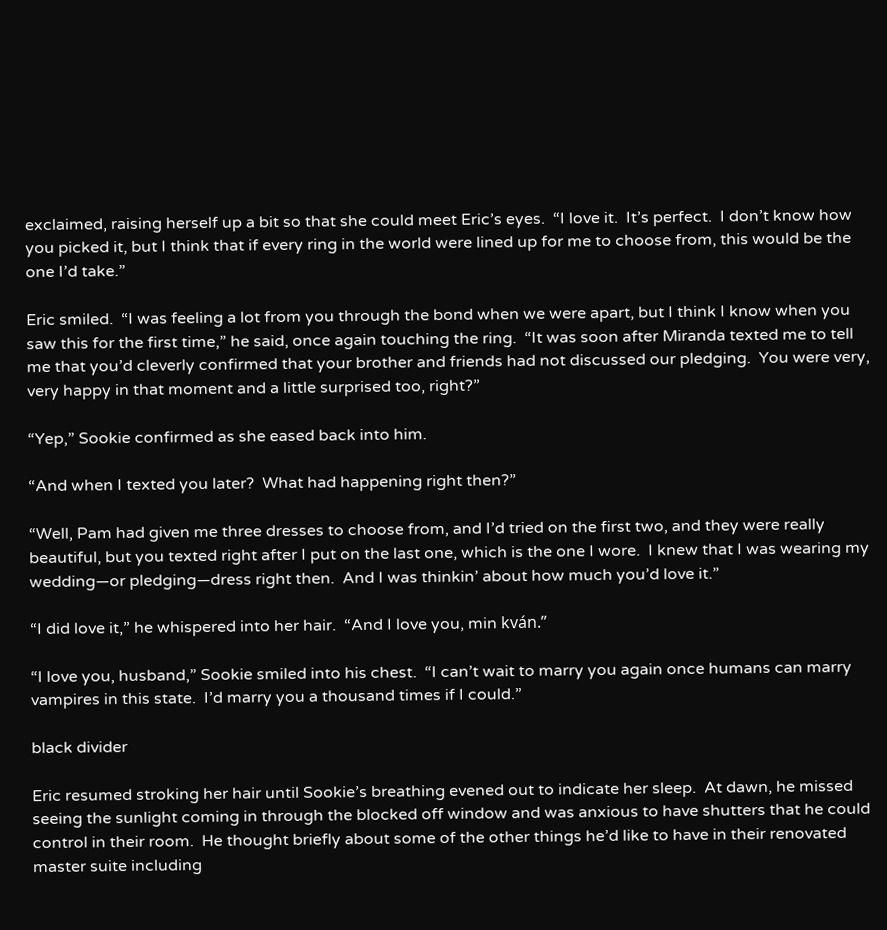exclaimed, raising herself up a bit so that she could meet Eric’s eyes.  “I love it.  It’s perfect.  I don’t know how you picked it, but I think that if every ring in the world were lined up for me to choose from, this would be the one I’d take.”

Eric smiled.  “I was feeling a lot from you through the bond when we were apart, but I think I know when you saw this for the first time,” he said, once again touching the ring.  “It was soon after Miranda texted me to tell me that you’d cleverly confirmed that your brother and friends had not discussed our pledging.  You were very, very happy in that moment and a little surprised too, right?”

“Yep,” Sookie confirmed as she eased back into him.

“And when I texted you later?  What had happening right then?”

“Well, Pam had given me three dresses to choose from, and I’d tried on the first two, and they were really beautiful, but you texted right after I put on the last one, which is the one I wore.  I knew that I was wearing my wedding―or pledging―dress right then.  And I was thinkin’ about how much you’d love it.”

“I did love it,” he whispered into her hair.  “And I love you, min kván.”

“I love you, husband,” Sookie smiled into his chest.  “I can’t wait to marry you again once humans can marry vampires in this state.  I’d marry you a thousand times if I could.”

black divider

Eric resumed stroking her hair until Sookie’s breathing evened out to indicate her sleep.  At dawn, he missed seeing the sunlight coming in through the blocked off window and was anxious to have shutters that he could control in their room.  He thought briefly about some of the other things he’d like to have in their renovated master suite including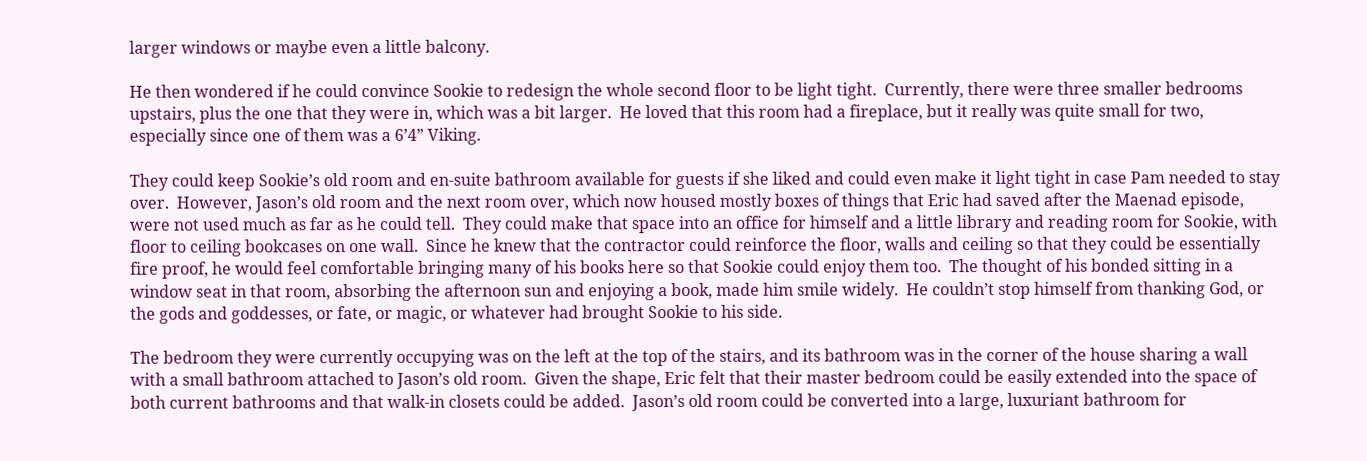larger windows or maybe even a little balcony.

He then wondered if he could convince Sookie to redesign the whole second floor to be light tight.  Currently, there were three smaller bedrooms upstairs, plus the one that they were in, which was a bit larger.  He loved that this room had a fireplace, but it really was quite small for two, especially since one of them was a 6’4” Viking.

They could keep Sookie’s old room and en-suite bathroom available for guests if she liked and could even make it light tight in case Pam needed to stay over.  However, Jason’s old room and the next room over, which now housed mostly boxes of things that Eric had saved after the Maenad episode, were not used much as far as he could tell.  They could make that space into an office for himself and a little library and reading room for Sookie, with floor to ceiling bookcases on one wall.  Since he knew that the contractor could reinforce the floor, walls and ceiling so that they could be essentially fire proof, he would feel comfortable bringing many of his books here so that Sookie could enjoy them too.  The thought of his bonded sitting in a window seat in that room, absorbing the afternoon sun and enjoying a book, made him smile widely.  He couldn’t stop himself from thanking God, or the gods and goddesses, or fate, or magic, or whatever had brought Sookie to his side.

The bedroom they were currently occupying was on the left at the top of the stairs, and its bathroom was in the corner of the house sharing a wall with a small bathroom attached to Jason’s old room.  Given the shape, Eric felt that their master bedroom could be easily extended into the space of both current bathrooms and that walk-in closets could be added.  Jason’s old room could be converted into a large, luxuriant bathroom for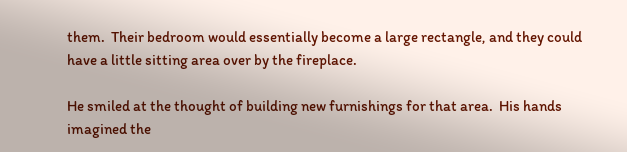them.  Their bedroom would essentially become a large rectangle, and they could have a little sitting area over by the fireplace.

He smiled at the thought of building new furnishings for that area.  His hands imagined the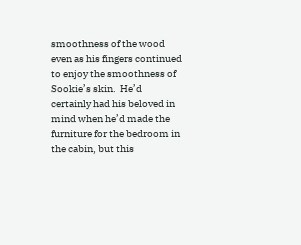smoothness of the wood even as his fingers continued to enjoy the smoothness of Sookie’s skin.  He’d certainly had his beloved in mind when he’d made the furniture for the bedroom in the cabin, but this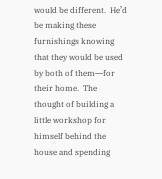would be different.  He’d be making these furnishings knowing that they would be used by both of them―for their home.  The thought of building a little workshop for himself behind the house and spending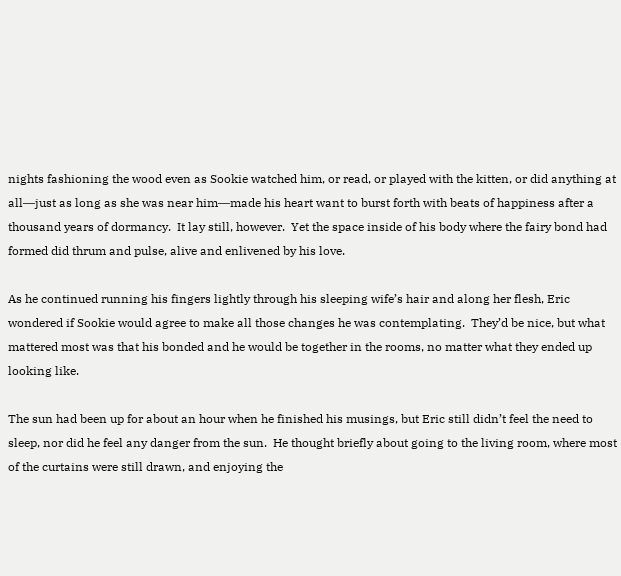nights fashioning the wood even as Sookie watched him, or read, or played with the kitten, or did anything at all―just as long as she was near him―made his heart want to burst forth with beats of happiness after a thousand years of dormancy.  It lay still, however.  Yet the space inside of his body where the fairy bond had formed did thrum and pulse, alive and enlivened by his love.

As he continued running his fingers lightly through his sleeping wife’s hair and along her flesh, Eric wondered if Sookie would agree to make all those changes he was contemplating.  They’d be nice, but what mattered most was that his bonded and he would be together in the rooms, no matter what they ended up looking like.

The sun had been up for about an hour when he finished his musings, but Eric still didn’t feel the need to sleep, nor did he feel any danger from the sun.  He thought briefly about going to the living room, where most of the curtains were still drawn, and enjoying the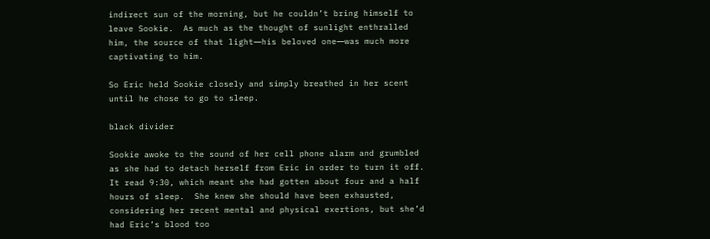indirect sun of the morning, but he couldn’t bring himself to leave Sookie.  As much as the thought of sunlight enthralled him, the source of that light―his beloved one―was much more captivating to him.

So Eric held Sookie closely and simply breathed in her scent until he chose to go to sleep.

black divider

Sookie awoke to the sound of her cell phone alarm and grumbled as she had to detach herself from Eric in order to turn it off.  It read 9:30, which meant she had gotten about four and a half hours of sleep.  She knew she should have been exhausted, considering her recent mental and physical exertions, but she’d had Eric’s blood too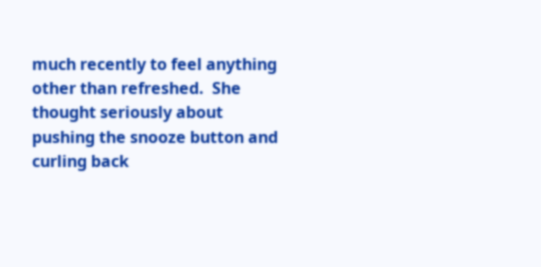much recently to feel anything other than refreshed.  She thought seriously about pushing the snooze button and curling back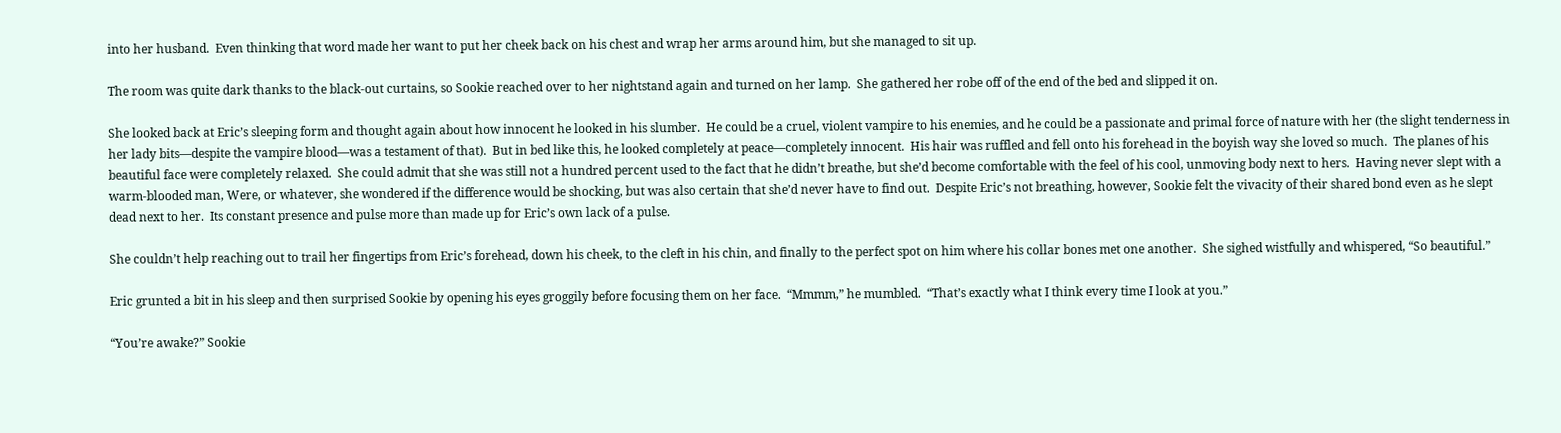into her husband.  Even thinking that word made her want to put her cheek back on his chest and wrap her arms around him, but she managed to sit up.

The room was quite dark thanks to the black-out curtains, so Sookie reached over to her nightstand again and turned on her lamp.  She gathered her robe off of the end of the bed and slipped it on.

She looked back at Eric’s sleeping form and thought again about how innocent he looked in his slumber.  He could be a cruel, violent vampire to his enemies, and he could be a passionate and primal force of nature with her (the slight tenderness in her lady bits―despite the vampire blood―was a testament of that).  But in bed like this, he looked completely at peace―completely innocent.  His hair was ruffled and fell onto his forehead in the boyish way she loved so much.  The planes of his beautiful face were completely relaxed.  She could admit that she was still not a hundred percent used to the fact that he didn’t breathe, but she’d become comfortable with the feel of his cool, unmoving body next to hers.  Having never slept with a warm-blooded man, Were, or whatever, she wondered if the difference would be shocking, but was also certain that she’d never have to find out.  Despite Eric’s not breathing, however, Sookie felt the vivacity of their shared bond even as he slept dead next to her.  Its constant presence and pulse more than made up for Eric’s own lack of a pulse.

She couldn’t help reaching out to trail her fingertips from Eric’s forehead, down his cheek, to the cleft in his chin, and finally to the perfect spot on him where his collar bones met one another.  She sighed wistfully and whispered, “So beautiful.”

Eric grunted a bit in his sleep and then surprised Sookie by opening his eyes groggily before focusing them on her face.  “Mmmm,” he mumbled.  “That’s exactly what I think every time I look at you.”

“You’re awake?” Sookie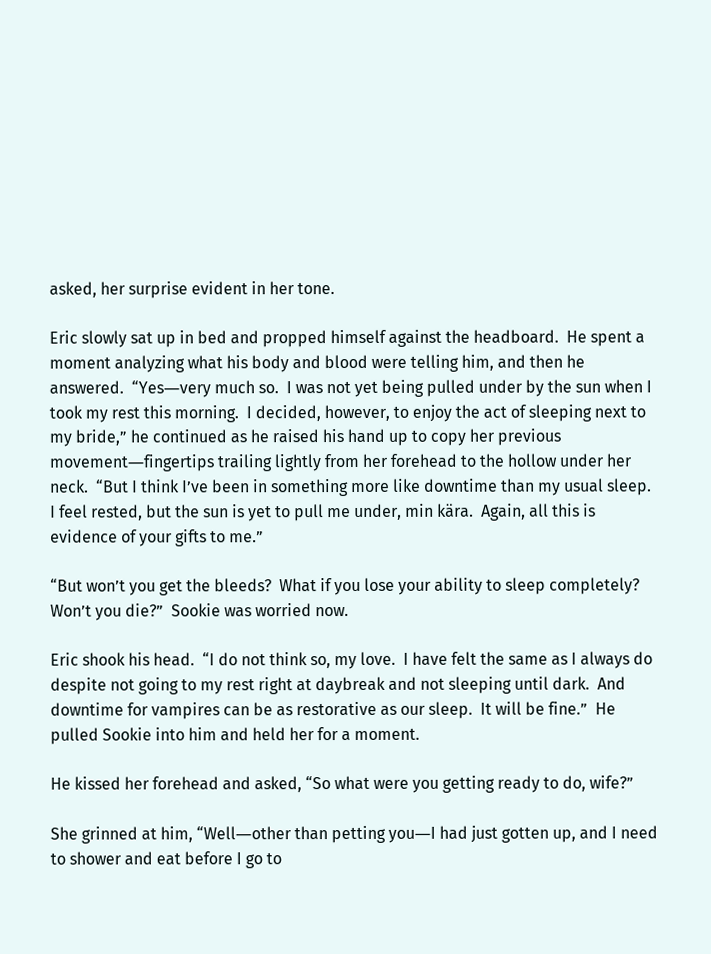asked, her surprise evident in her tone.

Eric slowly sat up in bed and propped himself against the headboard.  He spent a moment analyzing what his body and blood were telling him, and then he answered.  “Yes―very much so.  I was not yet being pulled under by the sun when I took my rest this morning.  I decided, however, to enjoy the act of sleeping next to my bride,” he continued as he raised his hand up to copy her previous movement―fingertips trailing lightly from her forehead to the hollow under her neck.  “But I think I’ve been in something more like downtime than my usual sleep.  I feel rested, but the sun is yet to pull me under, min kära.  Again, all this is evidence of your gifts to me.”

“But won’t you get the bleeds?  What if you lose your ability to sleep completely?  Won’t you die?”  Sookie was worried now.

Eric shook his head.  “I do not think so, my love.  I have felt the same as I always do despite not going to my rest right at daybreak and not sleeping until dark.  And downtime for vampires can be as restorative as our sleep.  It will be fine.”  He pulled Sookie into him and held her for a moment.

He kissed her forehead and asked, “So what were you getting ready to do, wife?”

She grinned at him, “Well―other than petting you―I had just gotten up, and I need to shower and eat before I go to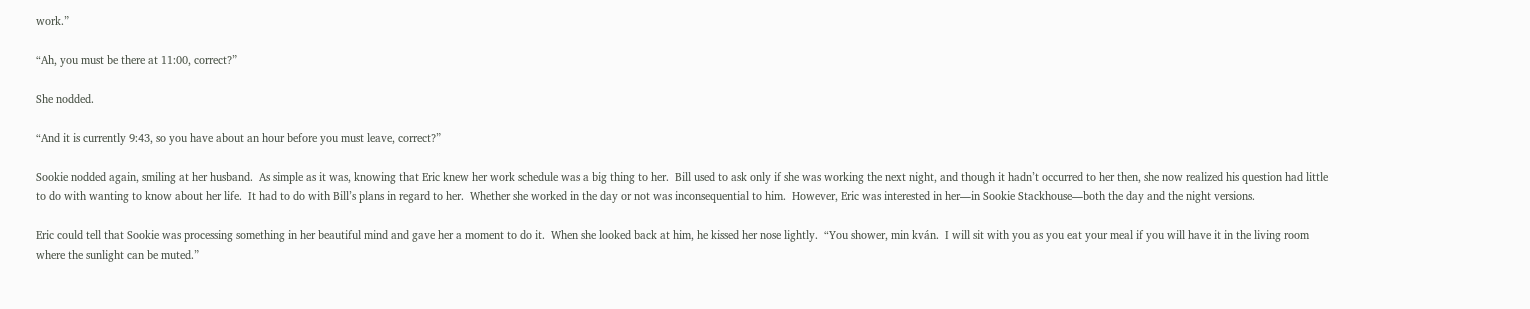work.”

“Ah, you must be there at 11:00, correct?”

She nodded.

“And it is currently 9:43, so you have about an hour before you must leave, correct?”

Sookie nodded again, smiling at her husband.  As simple as it was, knowing that Eric knew her work schedule was a big thing to her.  Bill used to ask only if she was working the next night, and though it hadn’t occurred to her then, she now realized his question had little to do with wanting to know about her life.  It had to do with Bill’s plans in regard to her.  Whether she worked in the day or not was inconsequential to him.  However, Eric was interested in her―in Sookie Stackhouse―both the day and the night versions.

Eric could tell that Sookie was processing something in her beautiful mind and gave her a moment to do it.  When she looked back at him, he kissed her nose lightly.  “You shower, min kván.  I will sit with you as you eat your meal if you will have it in the living room where the sunlight can be muted.”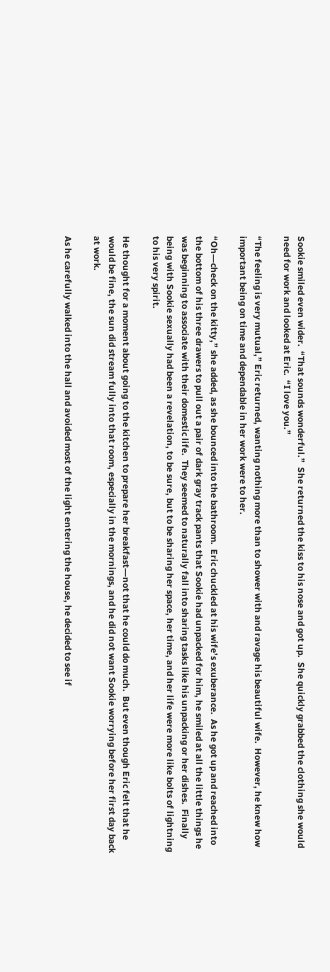Sookie smiled even wider.  “That sounds wonderful.”  She returned the kiss to his nose and got up.  She quickly grabbed the clothing she would need for work and looked at Eric.  “I love you.”

“The feeling is very mutual,” Eric returned, wanting nothing more than to shower with and ravage his beautiful wife.  However, he knew how important being on time and dependable in her work were to her.

“Oh―check on the kitty,” she added, as she bounced into the bathroom.  Eric chuckled at his wife’s exuberance.  As he got up and reached into the bottom of his three drawers to pull out a pair of dark gray track pants that Sookie had unpacked for him, he smiled at all the little things he was beginning to associate with their domestic life.  They seemed to naturally fall into sharing tasks like his unpacking or her dishes.  Finally being with Sookie sexually had been a revelation, to be sure, but to be sharing her space, her time, and her life were more like bolts of lightning to his very spirit.

He thought for a moment about going to the kitchen to prepare her breakfast―not that he could do much.  But even though Eric felt that he would be fine, the sun did stream fully into that room, especially in the mornings, and he did not want Sookie worrying before her first day back at work.

As he carefully walked into the hall and avoided most of the light entering the house, he decided to see if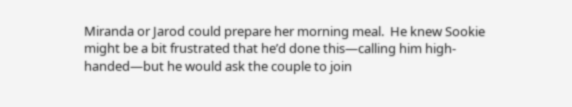Miranda or Jarod could prepare her morning meal.  He knew Sookie might be a bit frustrated that he’d done this―calling him high-handed―but he would ask the couple to join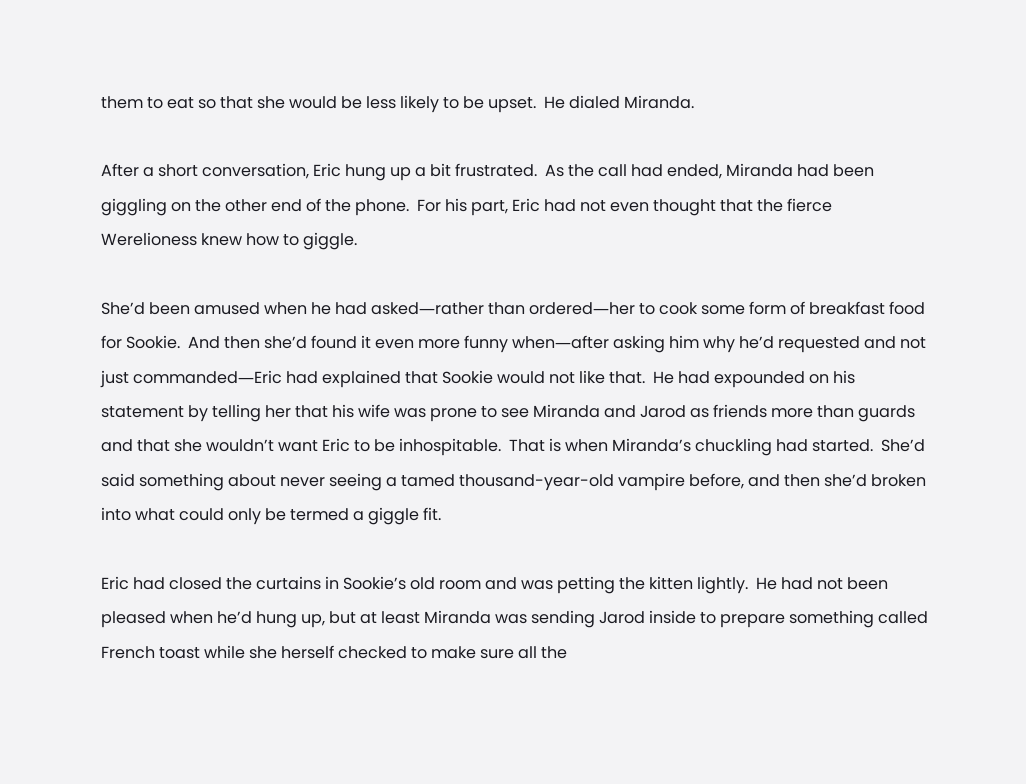them to eat so that she would be less likely to be upset.  He dialed Miranda.

After a short conversation, Eric hung up a bit frustrated.  As the call had ended, Miranda had been giggling on the other end of the phone.  For his part, Eric had not even thought that the fierce Werelioness knew how to giggle.

She’d been amused when he had asked―rather than ordered―her to cook some form of breakfast food for Sookie.  And then she’d found it even more funny when―after asking him why he’d requested and not just commanded―Eric had explained that Sookie would not like that.  He had expounded on his statement by telling her that his wife was prone to see Miranda and Jarod as friends more than guards and that she wouldn’t want Eric to be inhospitable.  That is when Miranda’s chuckling had started.  She’d said something about never seeing a tamed thousand-year-old vampire before, and then she’d broken into what could only be termed a giggle fit.

Eric had closed the curtains in Sookie’s old room and was petting the kitten lightly.  He had not been pleased when he’d hung up, but at least Miranda was sending Jarod inside to prepare something called French toast while she herself checked to make sure all the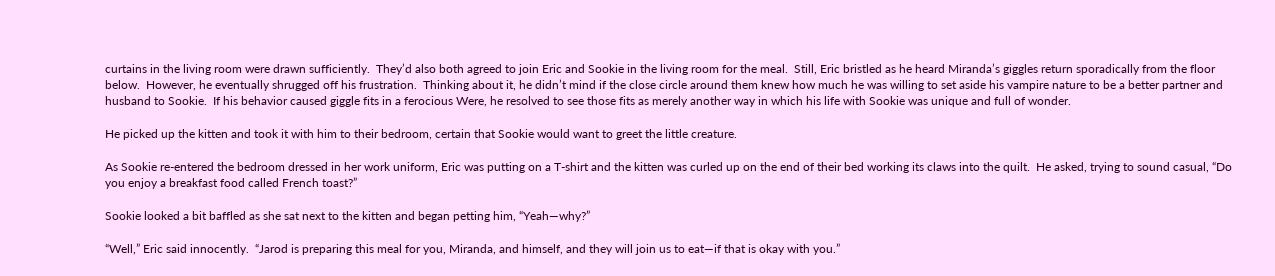curtains in the living room were drawn sufficiently.  They’d also both agreed to join Eric and Sookie in the living room for the meal.  Still, Eric bristled as he heard Miranda’s giggles return sporadically from the floor below.  However, he eventually shrugged off his frustration.  Thinking about it, he didn’t mind if the close circle around them knew how much he was willing to set aside his vampire nature to be a better partner and husband to Sookie.  If his behavior caused giggle fits in a ferocious Were, he resolved to see those fits as merely another way in which his life with Sookie was unique and full of wonder.

He picked up the kitten and took it with him to their bedroom, certain that Sookie would want to greet the little creature.

As Sookie re-entered the bedroom dressed in her work uniform, Eric was putting on a T-shirt and the kitten was curled up on the end of their bed working its claws into the quilt.  He asked, trying to sound casual, “Do you enjoy a breakfast food called French toast?”

Sookie looked a bit baffled as she sat next to the kitten and began petting him, “Yeah―why?”

“Well,” Eric said innocently.  “Jarod is preparing this meal for you, Miranda, and himself, and they will join us to eat―if that is okay with you.”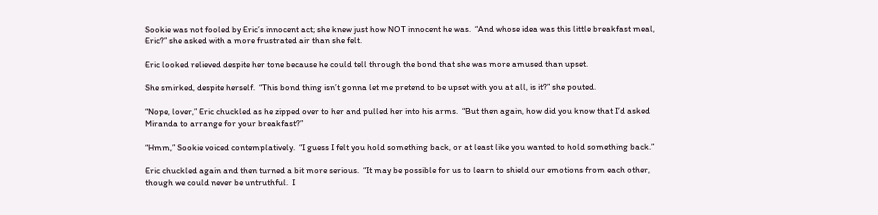Sookie was not fooled by Eric’s innocent act; she knew just how NOT innocent he was.  “And whose idea was this little breakfast meal, Eric?” she asked with a more frustrated air than she felt.

Eric looked relieved despite her tone because he could tell through the bond that she was more amused than upset.

She smirked, despite herself.  “This bond thing isn’t gonna let me pretend to be upset with you at all, is it?” she pouted.

“Nope, lover,” Eric chuckled as he zipped over to her and pulled her into his arms.  “But then again, how did you know that I’d asked Miranda to arrange for your breakfast?”

“Hmm,” Sookie voiced contemplatively.  “I guess I felt you hold something back, or at least like you wanted to hold something back.”

Eric chuckled again and then turned a bit more serious.  “It may be possible for us to learn to shield our emotions from each other, though we could never be untruthful.  I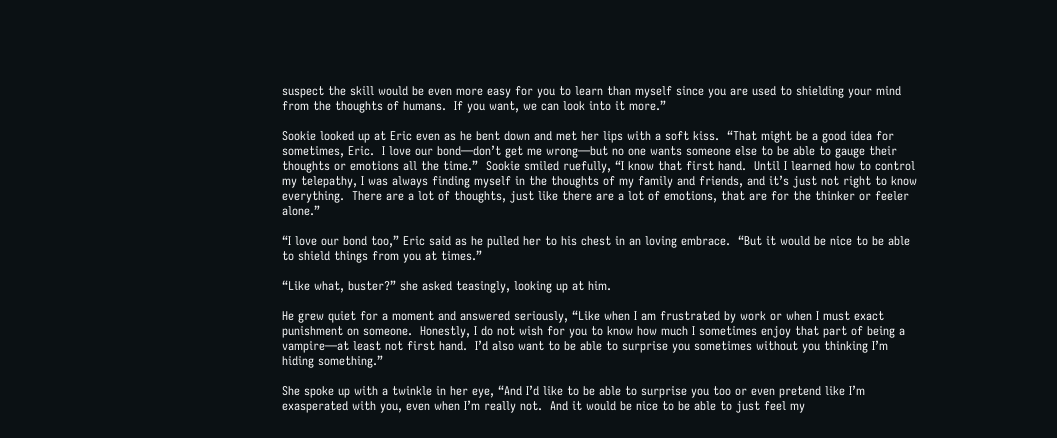suspect the skill would be even more easy for you to learn than myself since you are used to shielding your mind from the thoughts of humans.  If you want, we can look into it more.”

Sookie looked up at Eric even as he bent down and met her lips with a soft kiss.  “That might be a good idea for sometimes, Eric.  I love our bond―don’t get me wrong―but no one wants someone else to be able to gauge their thoughts or emotions all the time.”  Sookie smiled ruefully, “I know that first hand.  Until I learned how to control my telepathy, I was always finding myself in the thoughts of my family and friends, and it’s just not right to know everything.  There are a lot of thoughts, just like there are a lot of emotions, that are for the thinker or feeler alone.”

“I love our bond too,” Eric said as he pulled her to his chest in an loving embrace.  “But it would be nice to be able to shield things from you at times.”

“Like what, buster?” she asked teasingly, looking up at him.

He grew quiet for a moment and answered seriously, “Like when I am frustrated by work or when I must exact punishment on someone.  Honestly, I do not wish for you to know how much I sometimes enjoy that part of being a vampire―at least not first hand.  I’d also want to be able to surprise you sometimes without you thinking I’m hiding something.”

She spoke up with a twinkle in her eye, “And I’d like to be able to surprise you too or even pretend like I’m exasperated with you, even when I’m really not.  And it would be nice to be able to just feel my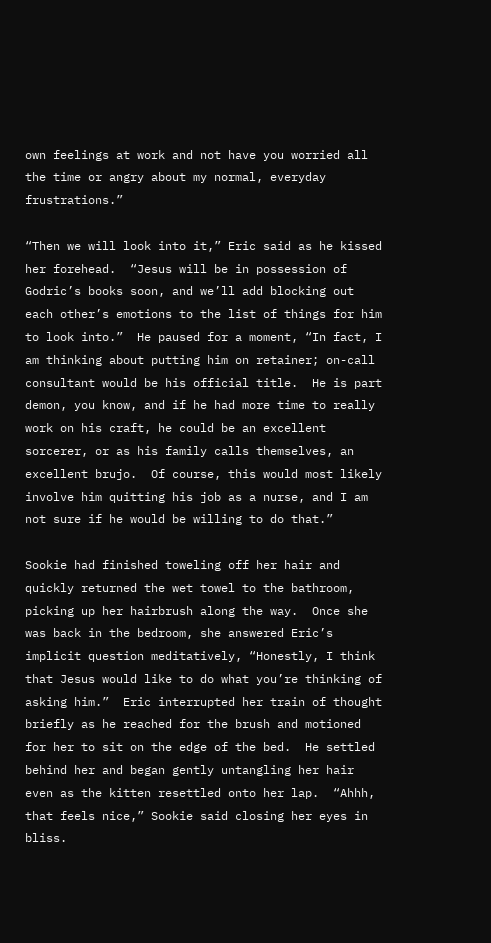own feelings at work and not have you worried all the time or angry about my normal, everyday frustrations.”

“Then we will look into it,” Eric said as he kissed her forehead.  “Jesus will be in possession of Godric’s books soon, and we’ll add blocking out each other’s emotions to the list of things for him to look into.”  He paused for a moment, “In fact, I am thinking about putting him on retainer; on-call consultant would be his official title.  He is part demon, you know, and if he had more time to really work on his craft, he could be an excellent sorcerer, or as his family calls themselves, an excellent brujo.  Of course, this would most likely involve him quitting his job as a nurse, and I am not sure if he would be willing to do that.”

Sookie had finished toweling off her hair and quickly returned the wet towel to the bathroom, picking up her hairbrush along the way.  Once she was back in the bedroom, she answered Eric’s implicit question meditatively, “Honestly, I think that Jesus would like to do what you’re thinking of asking him.”  Eric interrupted her train of thought briefly as he reached for the brush and motioned for her to sit on the edge of the bed.  He settled behind her and began gently untangling her hair even as the kitten resettled onto her lap.  “Ahhh, that feels nice,” Sookie said closing her eyes in bliss.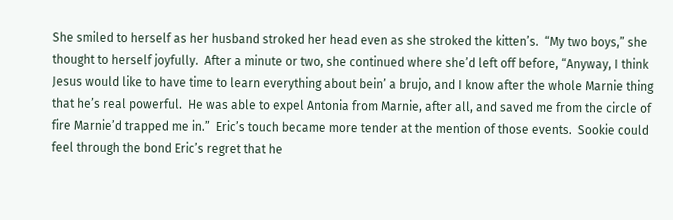She smiled to herself as her husband stroked her head even as she stroked the kitten’s.  “My two boys,” she thought to herself joyfully.  After a minute or two, she continued where she’d left off before, “Anyway, I think Jesus would like to have time to learn everything about bein’ a brujo, and I know after the whole Marnie thing that he’s real powerful.  He was able to expel Antonia from Marnie, after all, and saved me from the circle of fire Marnie’d trapped me in.”  Eric’s touch became more tender at the mention of those events.  Sookie could feel through the bond Eric’s regret that he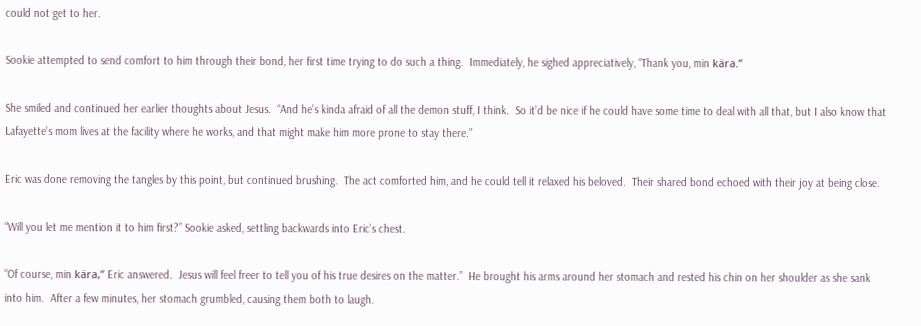could not get to her.

Sookie attempted to send comfort to him through their bond, her first time trying to do such a thing.  Immediately, he sighed appreciatively, “Thank you, min kära.”

She smiled and continued her earlier thoughts about Jesus.  “And he’s kinda afraid of all the demon stuff, I think.  So it’d be nice if he could have some time to deal with all that, but I also know that Lafayette’s mom lives at the facility where he works, and that might make him more prone to stay there.”

Eric was done removing the tangles by this point, but continued brushing.  The act comforted him, and he could tell it relaxed his beloved.  Their shared bond echoed with their joy at being close.

“Will you let me mention it to him first?” Sookie asked, settling backwards into Eric’s chest.

“Of course, min kära,” Eric answered.  Jesus will feel freer to tell you of his true desires on the matter.”  He brought his arms around her stomach and rested his chin on her shoulder as she sank into him.  After a few minutes, her stomach grumbled, causing them both to laugh.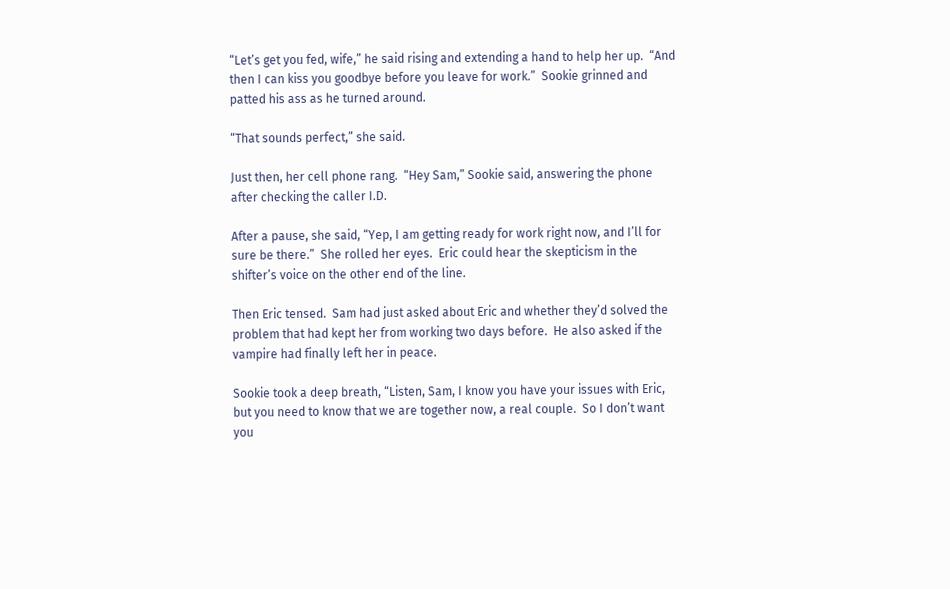“Let’s get you fed, wife,” he said rising and extending a hand to help her up.  “And then I can kiss you goodbye before you leave for work.”  Sookie grinned and patted his ass as he turned around.

“That sounds perfect,” she said.

Just then, her cell phone rang.  “Hey Sam,” Sookie said, answering the phone after checking the caller I.D.

After a pause, she said, “Yep, I am getting ready for work right now, and I’ll for sure be there.”  She rolled her eyes.  Eric could hear the skepticism in the shifter’s voice on the other end of the line.

Then Eric tensed.  Sam had just asked about Eric and whether they’d solved the problem that had kept her from working two days before.  He also asked if the vampire had finally left her in peace.

Sookie took a deep breath, “Listen, Sam, I know you have your issues with Eric, but you need to know that we are together now, a real couple.  So I don’t want you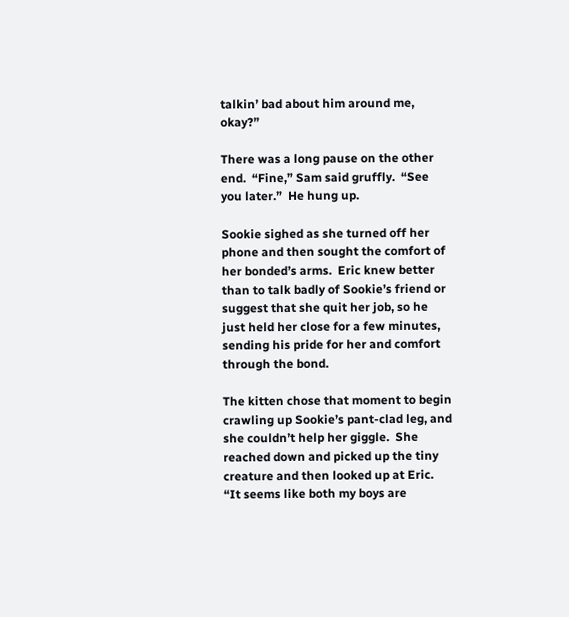talkin’ bad about him around me, okay?”

There was a long pause on the other end.  “Fine,” Sam said gruffly.  “See you later.”  He hung up.

Sookie sighed as she turned off her phone and then sought the comfort of her bonded’s arms.  Eric knew better than to talk badly of Sookie’s friend or suggest that she quit her job, so he just held her close for a few minutes, sending his pride for her and comfort through the bond.

The kitten chose that moment to begin crawling up Sookie’s pant-clad leg, and she couldn’t help her giggle.  She reached down and picked up the tiny creature and then looked up at Eric.  “It seems like both my boys are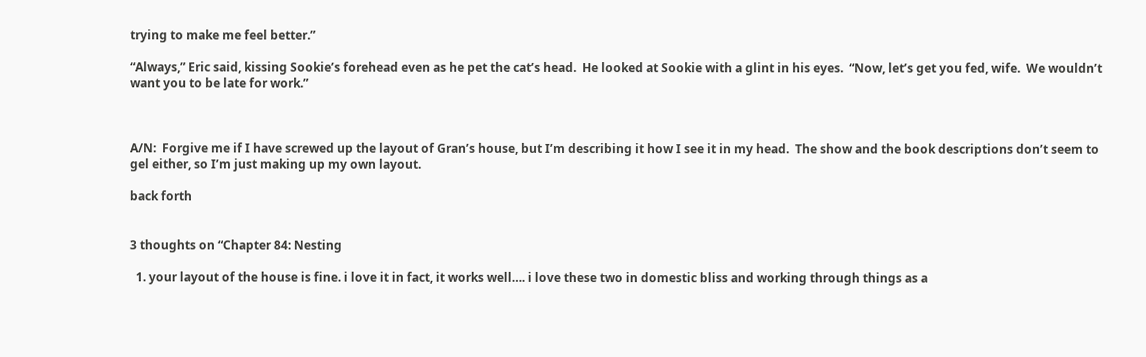trying to make me feel better.”

“Always,” Eric said, kissing Sookie’s forehead even as he pet the cat’s head.  He looked at Sookie with a glint in his eyes.  “Now, let’s get you fed, wife.  We wouldn’t want you to be late for work.”



A/N:  Forgive me if I have screwed up the layout of Gran’s house, but I’m describing it how I see it in my head.  The show and the book descriptions don’t seem to gel either, so I’m just making up my own layout.

back forth


3 thoughts on “Chapter 84: Nesting

  1. your layout of the house is fine. i love it in fact, it works well…. i love these two in domestic bliss and working through things as a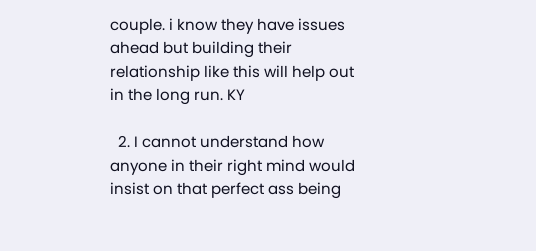couple. i know they have issues ahead but building their relationship like this will help out in the long run. KY

  2. I cannot understand how anyone in their right mind would insist on that perfect ass being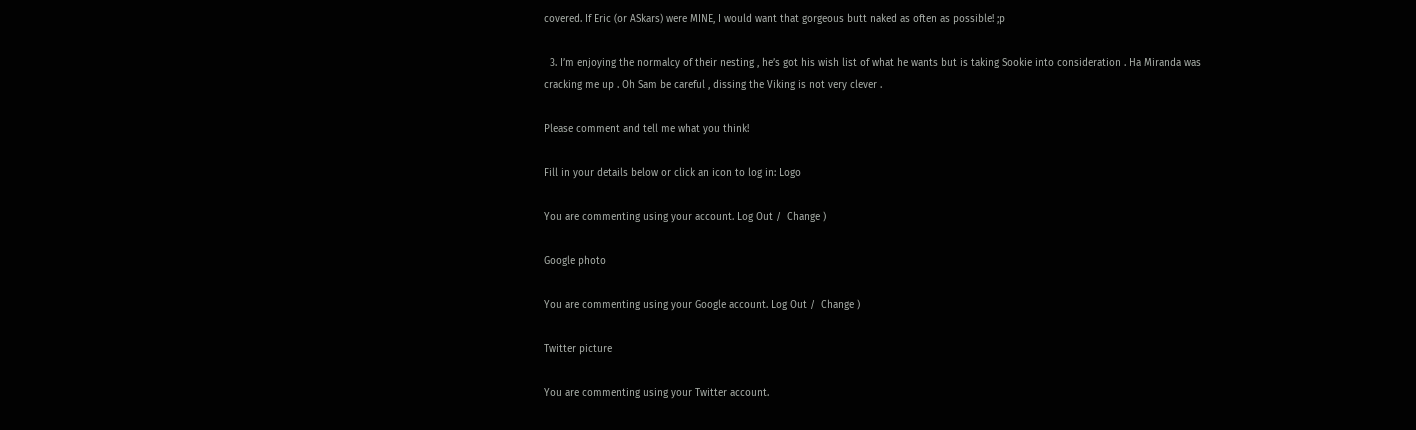covered. If Eric (or ASkars) were MINE, I would want that gorgeous butt naked as often as possible! ;p

  3. I’m enjoying the normalcy of their nesting , he’s got his wish list of what he wants but is taking Sookie into consideration . Ha Miranda was cracking me up . Oh Sam be careful , dissing the Viking is not very clever .

Please comment and tell me what you think!

Fill in your details below or click an icon to log in: Logo

You are commenting using your account. Log Out /  Change )

Google photo

You are commenting using your Google account. Log Out /  Change )

Twitter picture

You are commenting using your Twitter account.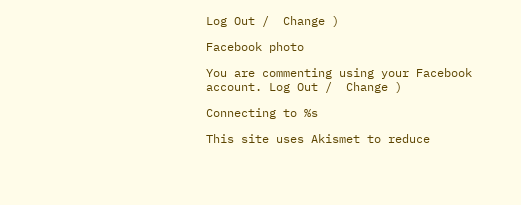Log Out /  Change )

Facebook photo

You are commenting using your Facebook account. Log Out /  Change )

Connecting to %s

This site uses Akismet to reduce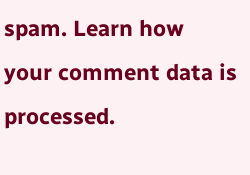spam. Learn how your comment data is processed.